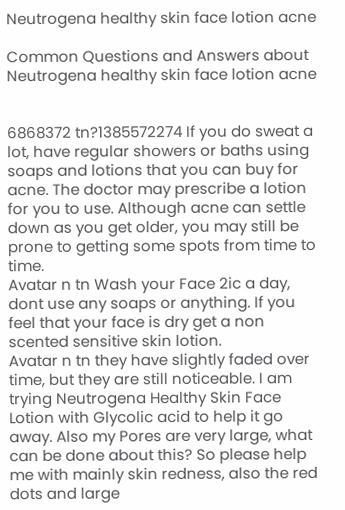Neutrogena healthy skin face lotion acne

Common Questions and Answers about Neutrogena healthy skin face lotion acne


6868372 tn?1385572274 If you do sweat a lot, have regular showers or baths using soaps and lotions that you can buy for acne. The doctor may prescribe a lotion for you to use. Although acne can settle down as you get older, you may still be prone to getting some spots from time to time.
Avatar n tn Wash your Face 2ic a day, dont use any soaps or anything. If you feel that your face is dry get a non scented sensitive skin lotion.
Avatar n tn they have slightly faded over time, but they are still noticeable. I am trying Neutrogena Healthy Skin Face Lotion with Glycolic acid to help it go away. Also my Pores are very large, what can be done about this? So please help me with mainly skin redness, also the red dots and large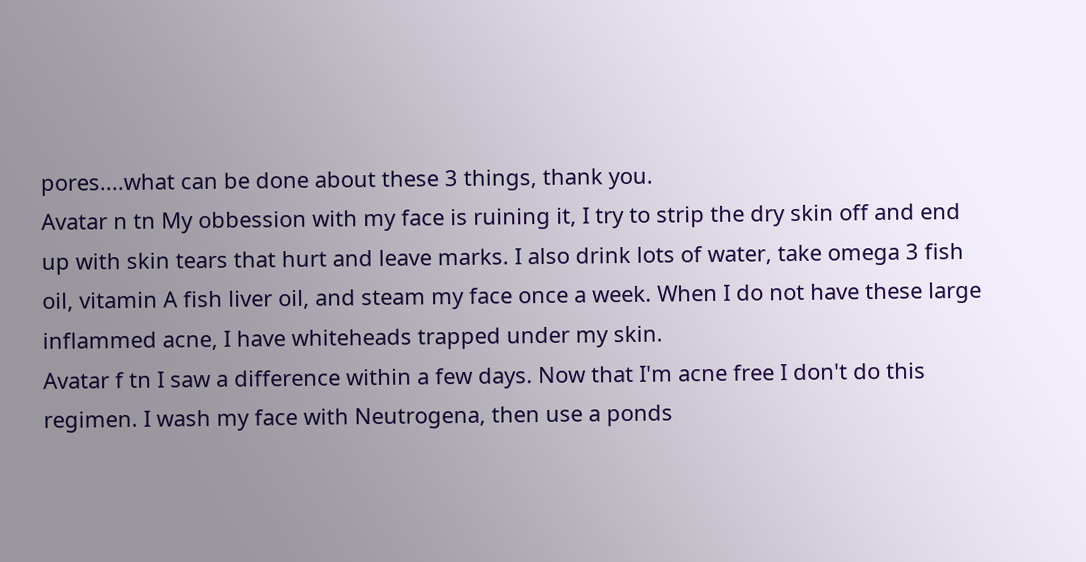pores....what can be done about these 3 things, thank you.
Avatar n tn My obbession with my face is ruining it, I try to strip the dry skin off and end up with skin tears that hurt and leave marks. I also drink lots of water, take omega 3 fish oil, vitamin A fish liver oil, and steam my face once a week. When I do not have these large inflammed acne, I have whiteheads trapped under my skin.
Avatar f tn I saw a difference within a few days. Now that I'm acne free I don't do this regimen. I wash my face with Neutrogena, then use a ponds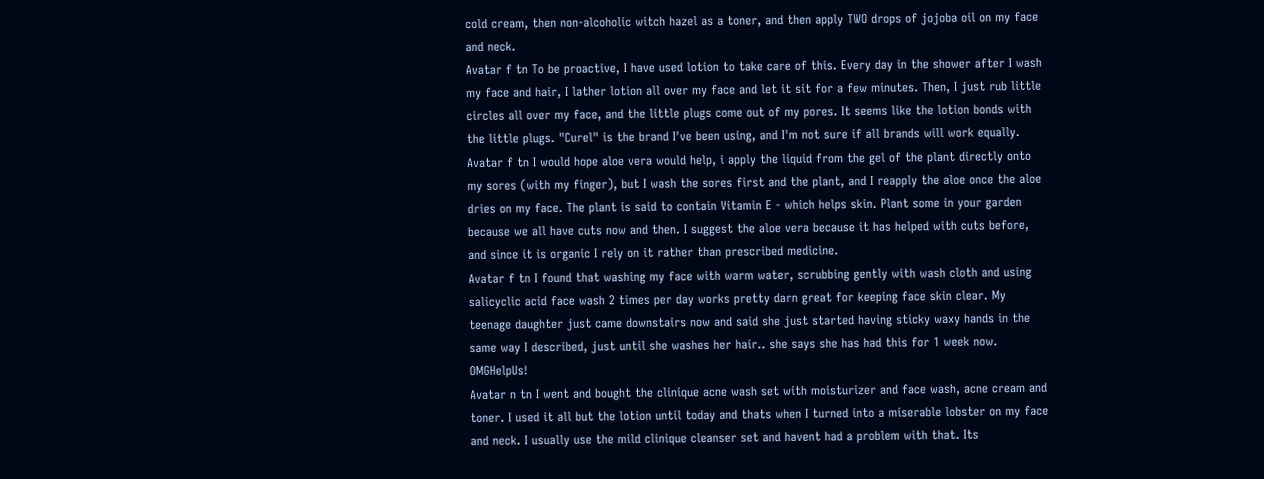cold cream, then non-alcoholic witch hazel as a toner, and then apply TWO drops of jojoba oil on my face and neck.
Avatar f tn To be proactive, I have used lotion to take care of this. Every day in the shower after I wash my face and hair, I lather lotion all over my face and let it sit for a few minutes. Then, I just rub little circles all over my face, and the little plugs come out of my pores. It seems like the lotion bonds with the little plugs. "Curel" is the brand I've been using, and I'm not sure if all brands will work equally.
Avatar f tn I would hope aloe vera would help, i apply the liquid from the gel of the plant directly onto my sores (with my finger), but I wash the sores first and the plant, and I reapply the aloe once the aloe dries on my face. The plant is said to contain Vitamin E - which helps skin. Plant some in your garden because we all have cuts now and then. I suggest the aloe vera because it has helped with cuts before, and since it is organic I rely on it rather than prescribed medicine.
Avatar f tn I found that washing my face with warm water, scrubbing gently with wash cloth and using salicyclic acid face wash 2 times per day works pretty darn great for keeping face skin clear. My teenage daughter just came downstairs now and said she just started having sticky waxy hands in the same way I described, just until she washes her hair.. she says she has had this for 1 week now. OMGHelpUs!
Avatar n tn I went and bought the clinique acne wash set with moisturizer and face wash, acne cream and toner. I used it all but the lotion until today and thats when I turned into a miserable lobster on my face and neck. I usually use the mild clinique cleanser set and havent had a problem with that. Its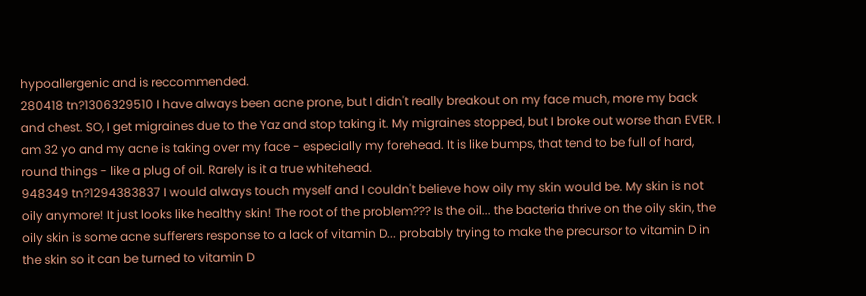hypoallergenic and is reccommended.
280418 tn?1306329510 I have always been acne prone, but I didn't really breakout on my face much, more my back and chest. SO, I get migraines due to the Yaz and stop taking it. My migraines stopped, but I broke out worse than EVER. I am 32 yo and my acne is taking over my face - especially my forehead. It is like bumps, that tend to be full of hard, round things - like a plug of oil. Rarely is it a true whitehead.
948349 tn?1294383837 I would always touch myself and I couldn't believe how oily my skin would be. My skin is not oily anymore! It just looks like healthy skin! The root of the problem??? Is the oil... the bacteria thrive on the oily skin, the oily skin is some acne sufferers response to a lack of vitamin D... probably trying to make the precursor to vitamin D in the skin so it can be turned to vitamin D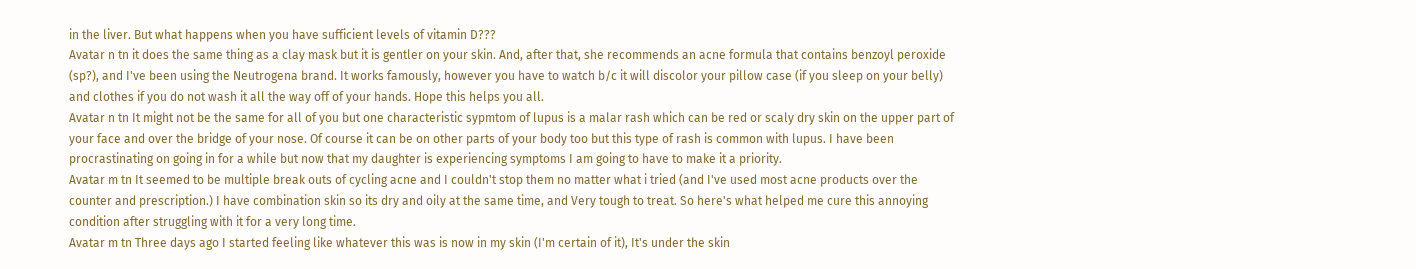in the liver. But what happens when you have sufficient levels of vitamin D???
Avatar n tn it does the same thing as a clay mask but it is gentler on your skin. And, after that, she recommends an acne formula that contains benzoyl peroxide (sp?), and I've been using the Neutrogena brand. It works famously, however you have to watch b/c it will discolor your pillow case (if you sleep on your belly) and clothes if you do not wash it all the way off of your hands. Hope this helps you all.
Avatar n tn It might not be the same for all of you but one characteristic sypmtom of lupus is a malar rash which can be red or scaly dry skin on the upper part of your face and over the bridge of your nose. Of course it can be on other parts of your body too but this type of rash is common with lupus. I have been procrastinating on going in for a while but now that my daughter is experiencing symptoms I am going to have to make it a priority.
Avatar m tn It seemed to be multiple break outs of cycling acne and I couldn't stop them no matter what i tried (and I've used most acne products over the counter and prescription.) I have combination skin so its dry and oily at the same time, and Very tough to treat. So here's what helped me cure this annoying condition after struggling with it for a very long time.
Avatar m tn Three days ago I started feeling like whatever this was is now in my skin (I'm certain of it), It's under the skin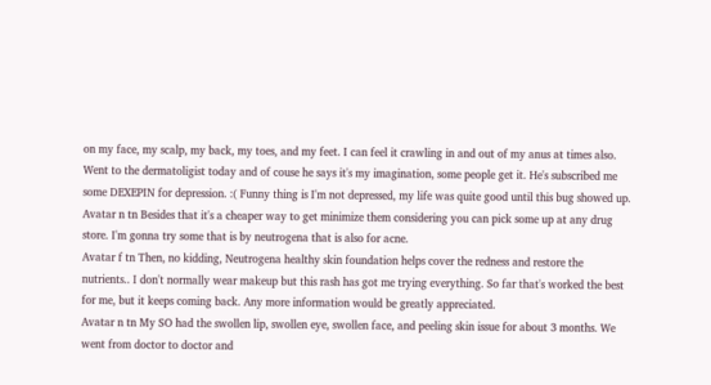on my face, my scalp, my back, my toes, and my feet. I can feel it crawling in and out of my anus at times also. Went to the dermatoligist today and of couse he says it's my imagination, some people get it. He's subscribed me some DEXEPIN for depression. :( Funny thing is I'm not depressed, my life was quite good until this bug showed up.
Avatar n tn Besides that it's a cheaper way to get minimize them considering you can pick some up at any drug store. I'm gonna try some that is by neutrogena that is also for acne.
Avatar f tn Then, no kidding, Neutrogena healthy skin foundation helps cover the redness and restore the nutrients.. I don't normally wear makeup but this rash has got me trying everything. So far that's worked the best for me, but it keeps coming back. Any more information would be greatly appreciated.
Avatar n tn My SO had the swollen lip, swollen eye, swollen face, and peeling skin issue for about 3 months. We went from doctor to doctor and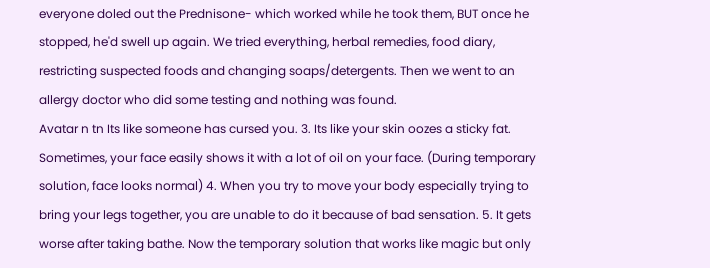everyone doled out the Prednisone- which worked while he took them, BUT once he stopped, he'd swell up again. We tried everything, herbal remedies, food diary, restricting suspected foods and changing soaps/detergents. Then we went to an allergy doctor who did some testing and nothing was found.
Avatar n tn Its like someone has cursed you. 3. Its like your skin oozes a sticky fat. Sometimes, your face easily shows it with a lot of oil on your face. (During temporary solution, face looks normal) 4. When you try to move your body especially trying to bring your legs together, you are unable to do it because of bad sensation. 5. It gets worse after taking bathe. Now the temporary solution that works like magic but only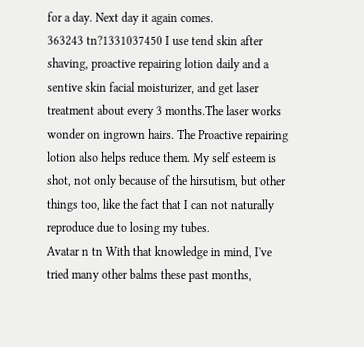for a day. Next day it again comes.
363243 tn?1331037450 I use tend skin after shaving, proactive repairing lotion daily and a sentive skin facial moisturizer, and get laser treatment about every 3 months.The laser works wonder on ingrown hairs. The Proactive repairing lotion also helps reduce them. My self esteem is shot, not only because of the hirsutism, but other things too, like the fact that I can not naturally reproduce due to losing my tubes.
Avatar n tn With that knowledge in mind, I've tried many other balms these past months,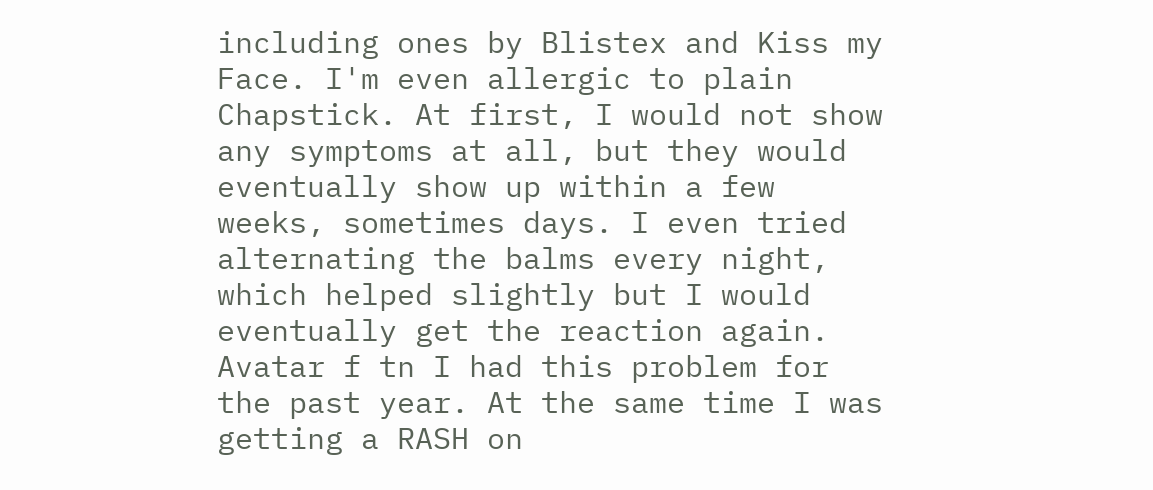including ones by Blistex and Kiss my Face. I'm even allergic to plain Chapstick. At first, I would not show any symptoms at all, but they would eventually show up within a few weeks, sometimes days. I even tried alternating the balms every night, which helped slightly but I would eventually get the reaction again.
Avatar f tn I had this problem for the past year. At the same time I was getting a RASH on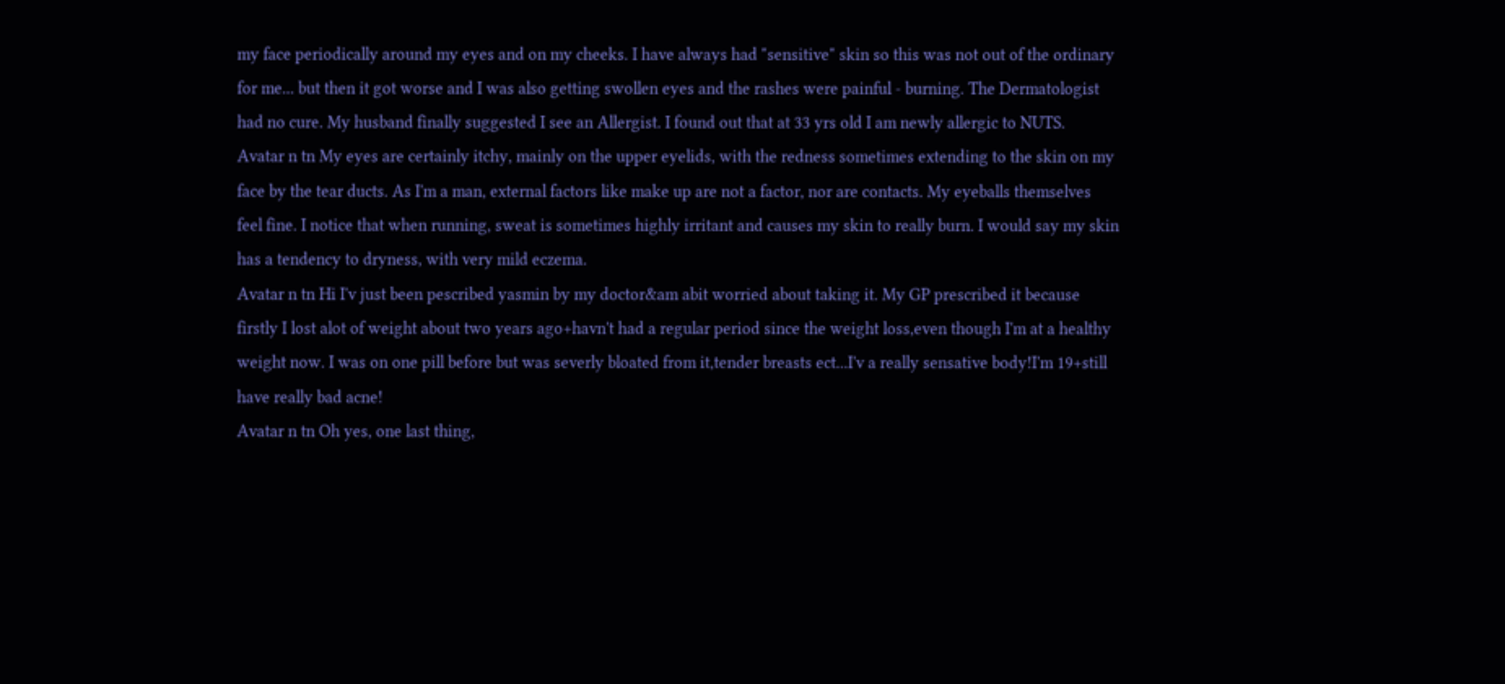my face periodically around my eyes and on my cheeks. I have always had "sensitive" skin so this was not out of the ordinary for me... but then it got worse and I was also getting swollen eyes and the rashes were painful - burning. The Dermatologist had no cure. My husband finally suggested I see an Allergist. I found out that at 33 yrs old I am newly allergic to NUTS.
Avatar n tn My eyes are certainly itchy, mainly on the upper eyelids, with the redness sometimes extending to the skin on my face by the tear ducts. As I'm a man, external factors like make up are not a factor, nor are contacts. My eyeballs themselves feel fine. I notice that when running, sweat is sometimes highly irritant and causes my skin to really burn. I would say my skin has a tendency to dryness, with very mild eczema.
Avatar n tn Hi I'v just been pescribed yasmin by my doctor&am abit worried about taking it. My GP prescribed it because firstly I lost alot of weight about two years ago+havn't had a regular period since the weight loss,even though I'm at a healthy weight now. I was on one pill before but was severly bloated from it,tender breasts ect...I'v a really sensative body!I'm 19+still have really bad acne!
Avatar n tn Oh yes, one last thing,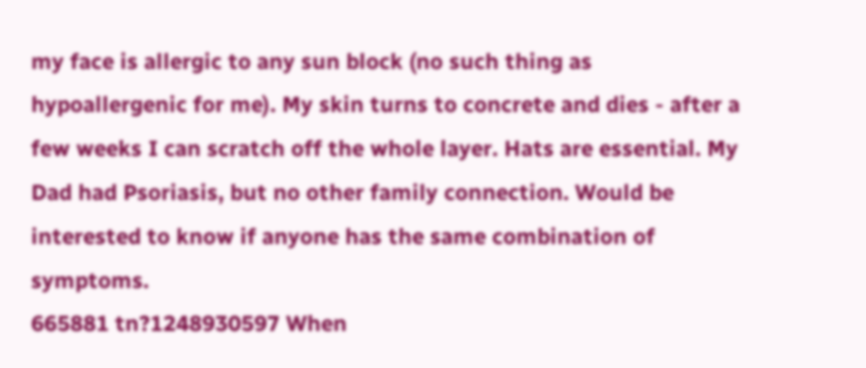my face is allergic to any sun block (no such thing as hypoallergenic for me). My skin turns to concrete and dies - after a few weeks I can scratch off the whole layer. Hats are essential. My Dad had Psoriasis, but no other family connection. Would be interested to know if anyone has the same combination of symptoms.
665881 tn?1248930597 When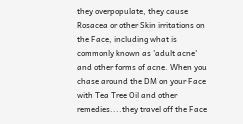they overpopulate, they cause Rosacea or other Skin irritations on the Face, including what is commonly known as 'adult acne' and other forms of acne. When you chase around the DM on your Face with Tea Tree Oil and other remedies....they travel off the Face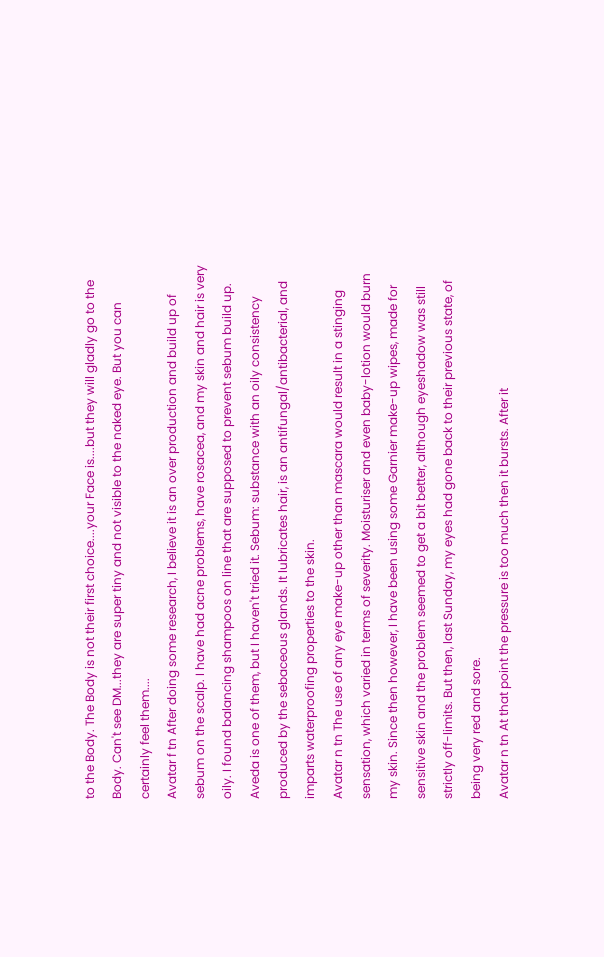to the Body. The Body is not their first choice....your Face is....but they will gladly go to the Body. Can't see DM...they are super tiny and not visible to the naked eye. But you can certainly feel them....
Avatar f tn After doing some research, I believe it is an over production and build up of sebum on the scalp. I have had acne problems, have rosacea, and my skin and hair is very oily. I found balancing shampoos on line that are supposed to prevent sebum build up. Aveda is one of them, but I haven't tried it. Sebum: substance with an oily consistency produced by the sebaceous glands. It lubricates hair, is an antifungal/antibacterial, and imparts waterproofing properties to the skin.
Avatar n tn The use of any eye make-up other than mascara would result in a stinging sensation, which varied in terms of severity. Moisturiser and even baby-lotion would burn my skin. Since then however, I have been using some Garnier make-up wipes, made for sensitive skin and the problem seemed to get a bit better, although eyeshadow was still strictly off-limits. But then, last Sunday, my eyes had gone back to their previous state, of being very red and sore.
Avatar n tn At that point the pressure is too much then it bursts. After it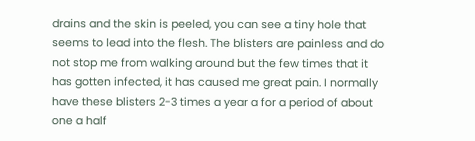drains and the skin is peeled, you can see a tiny hole that seems to lead into the flesh. The blisters are painless and do not stop me from walking around but the few times that it has gotten infected, it has caused me great pain. I normally have these blisters 2-3 times a year a for a period of about one a half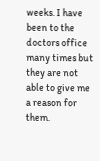weeks. I have been to the doctors office many times but they are not able to give me a reason for them.